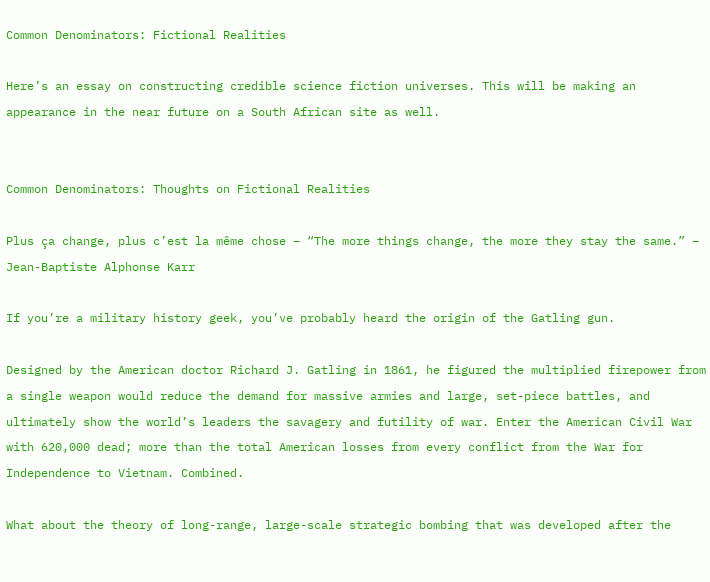Common Denominators: Fictional Realities

Here’s an essay on constructing credible science fiction universes. This will be making an appearance in the near future on a South African site as well.


Common Denominators: Thoughts on Fictional Realities

Plus ça change, plus c’est la même chose – “The more things change, the more they stay the same.” – Jean-Baptiste Alphonse Karr

If you’re a military history geek, you’ve probably heard the origin of the Gatling gun.

Designed by the American doctor Richard J. Gatling in 1861, he figured the multiplied firepower from a single weapon would reduce the demand for massive armies and large, set-piece battles, and ultimately show the world’s leaders the savagery and futility of war. Enter the American Civil War with 620,000 dead; more than the total American losses from every conflict from the War for Independence to Vietnam. Combined.

What about the theory of long-range, large-scale strategic bombing that was developed after the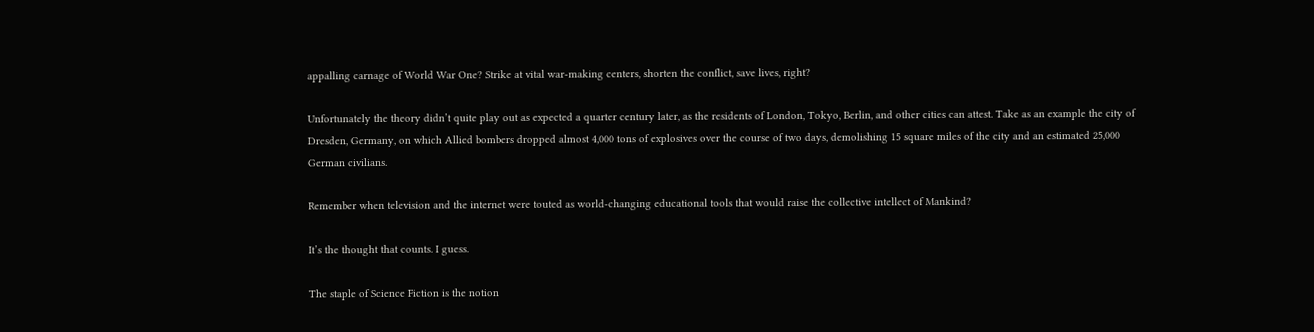appalling carnage of World War One? Strike at vital war-making centers, shorten the conflict, save lives, right?

Unfortunately the theory didn’t quite play out as expected a quarter century later, as the residents of London, Tokyo, Berlin, and other cities can attest. Take as an example the city of Dresden, Germany, on which Allied bombers dropped almost 4,000 tons of explosives over the course of two days, demolishing 15 square miles of the city and an estimated 25,000 German civilians.

Remember when television and the internet were touted as world-changing educational tools that would raise the collective intellect of Mankind?

It’s the thought that counts. I guess.

The staple of Science Fiction is the notion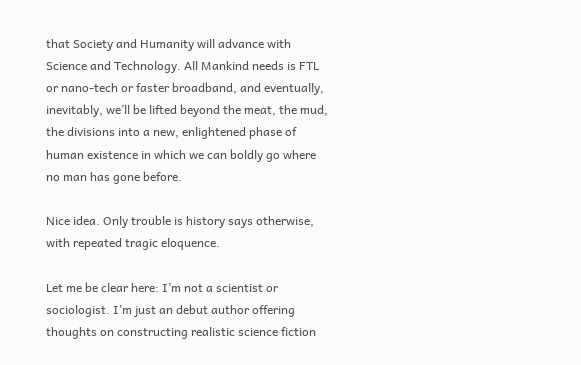that Society and Humanity will advance with Science and Technology. All Mankind needs is FTL or nano-tech or faster broadband, and eventually, inevitably, we’ll be lifted beyond the meat, the mud, the divisions into a new, enlightened phase of human existence in which we can boldly go where no man has gone before.

Nice idea. Only trouble is history says otherwise, with repeated tragic eloquence.

Let me be clear here: I’m not a scientist or sociologist. I’m just an debut author offering thoughts on constructing realistic science fiction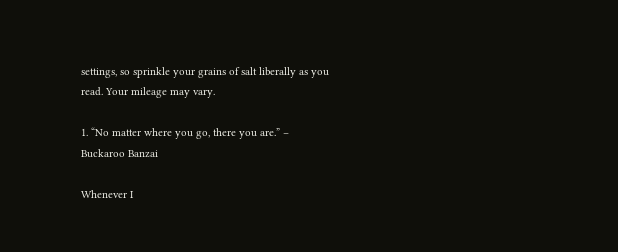settings, so sprinkle your grains of salt liberally as you read. Your mileage may vary.

1. “No matter where you go, there you are.” – Buckaroo Banzai

Whenever I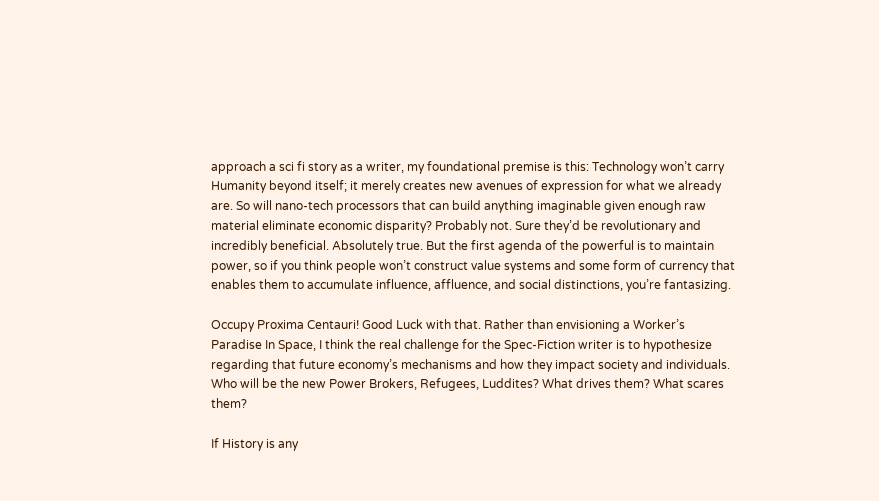approach a sci fi story as a writer, my foundational premise is this: Technology won’t carry Humanity beyond itself; it merely creates new avenues of expression for what we already are. So will nano-tech processors that can build anything imaginable given enough raw material eliminate economic disparity? Probably not. Sure they’d be revolutionary and incredibly beneficial. Absolutely true. But the first agenda of the powerful is to maintain power, so if you think people won’t construct value systems and some form of currency that enables them to accumulate influence, affluence, and social distinctions, you’re fantasizing.

Occupy Proxima Centauri! Good Luck with that. Rather than envisioning a Worker’s Paradise In Space, I think the real challenge for the Spec-Fiction writer is to hypothesize regarding that future economy’s mechanisms and how they impact society and individuals. Who will be the new Power Brokers, Refugees, Luddites? What drives them? What scares them?

If History is any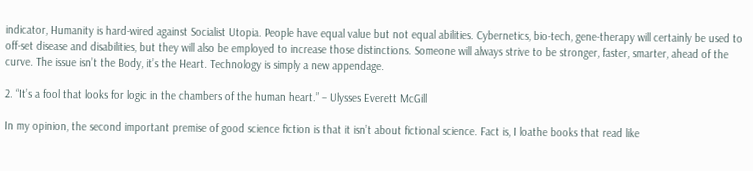indicator, Humanity is hard-wired against Socialist Utopia. People have equal value but not equal abilities. Cybernetics, bio-tech, gene-therapy will certainly be used to off-set disease and disabilities, but they will also be employed to increase those distinctions. Someone will always strive to be stronger, faster, smarter, ahead of the curve. The issue isn’t the Body, it’s the Heart. Technology is simply a new appendage.

2. “It’s a fool that looks for logic in the chambers of the human heart.” – Ulysses Everett McGill

In my opinion, the second important premise of good science fiction is that it isn’t about fictional science. Fact is, I loathe books that read like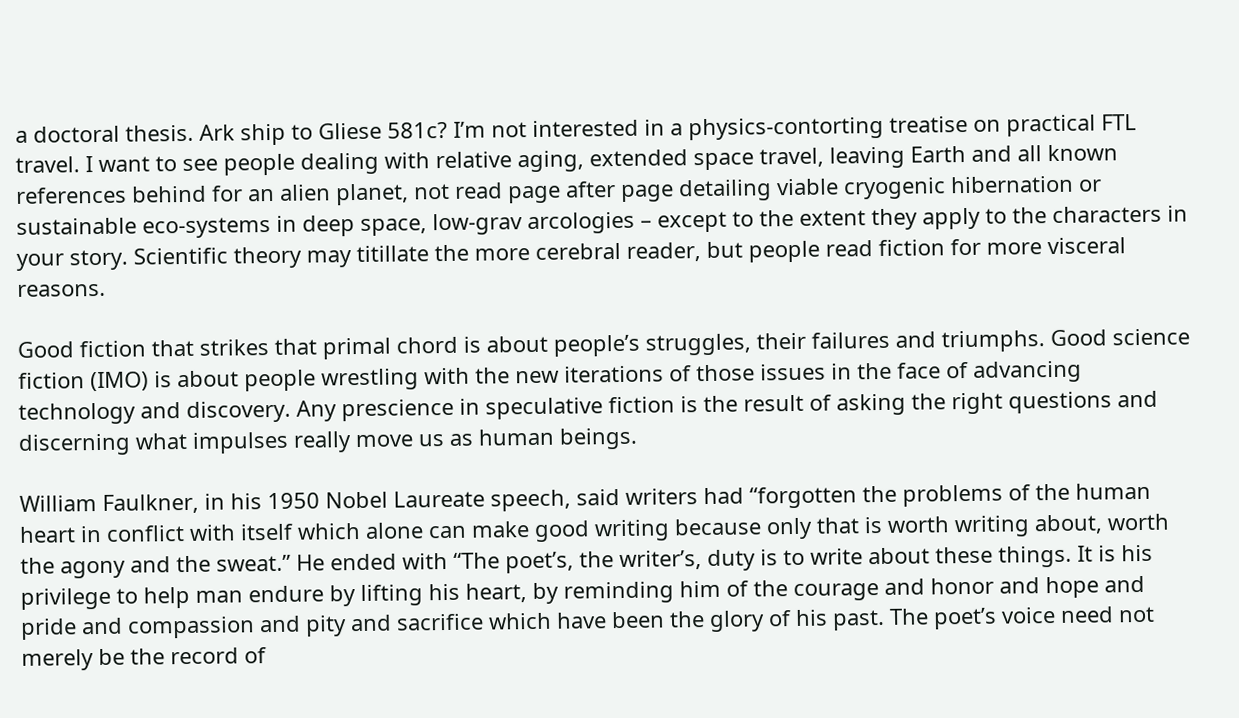a doctoral thesis. Ark ship to Gliese 581c? I’m not interested in a physics-contorting treatise on practical FTL travel. I want to see people dealing with relative aging, extended space travel, leaving Earth and all known references behind for an alien planet, not read page after page detailing viable cryogenic hibernation or sustainable eco-systems in deep space, low-grav arcologies – except to the extent they apply to the characters in your story. Scientific theory may titillate the more cerebral reader, but people read fiction for more visceral reasons.

Good fiction that strikes that primal chord is about people’s struggles, their failures and triumphs. Good science fiction (IMO) is about people wrestling with the new iterations of those issues in the face of advancing technology and discovery. Any prescience in speculative fiction is the result of asking the right questions and discerning what impulses really move us as human beings.

William Faulkner, in his 1950 Nobel Laureate speech, said writers had “forgotten the problems of the human heart in conflict with itself which alone can make good writing because only that is worth writing about, worth the agony and the sweat.” He ended with “The poet’s, the writer’s, duty is to write about these things. It is his privilege to help man endure by lifting his heart, by reminding him of the courage and honor and hope and pride and compassion and pity and sacrifice which have been the glory of his past. The poet’s voice need not merely be the record of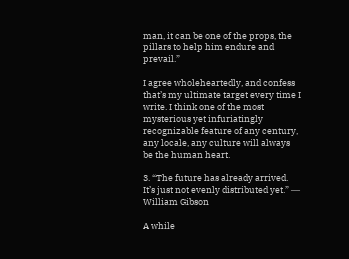man, it can be one of the props, the pillars to help him endure and prevail.”

I agree wholeheartedly, and confess that’s my ultimate target every time I write. I think one of the most mysterious yet infuriatingly recognizable feature of any century, any locale, any culture will always be the human heart.

3. “The future has already arrived. It’s just not evenly distributed yet.” ― William Gibson

A while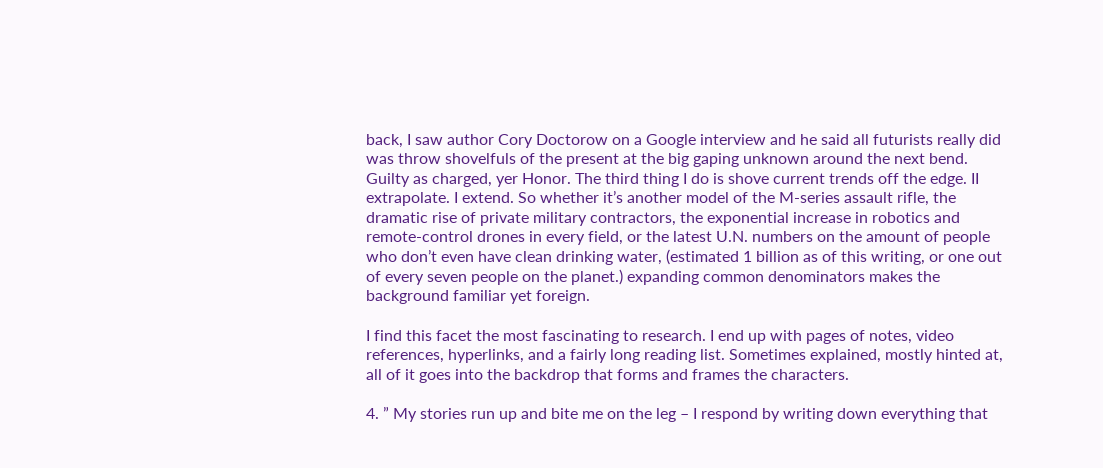back, I saw author Cory Doctorow on a Google interview and he said all futurists really did was throw shovelfuls of the present at the big gaping unknown around the next bend. Guilty as charged, yer Honor. The third thing I do is shove current trends off the edge. II extrapolate. I extend. So whether it’s another model of the M-series assault rifle, the dramatic rise of private military contractors, the exponential increase in robotics and remote-control drones in every field, or the latest U.N. numbers on the amount of people who don’t even have clean drinking water, (estimated 1 billion as of this writing, or one out of every seven people on the planet.) expanding common denominators makes the background familiar yet foreign.

I find this facet the most fascinating to research. I end up with pages of notes, video references, hyperlinks, and a fairly long reading list. Sometimes explained, mostly hinted at, all of it goes into the backdrop that forms and frames the characters.

4. ” My stories run up and bite me on the leg – I respond by writing down everything that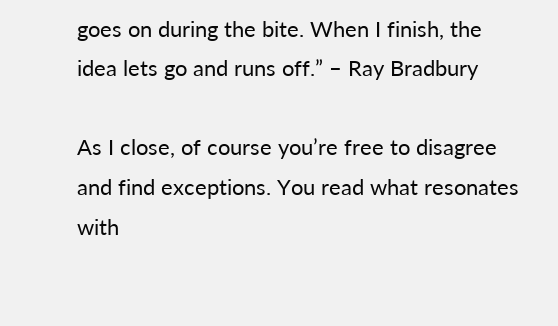goes on during the bite. When I finish, the idea lets go and runs off.” – Ray Bradbury

As I close, of course you’re free to disagree and find exceptions. You read what resonates with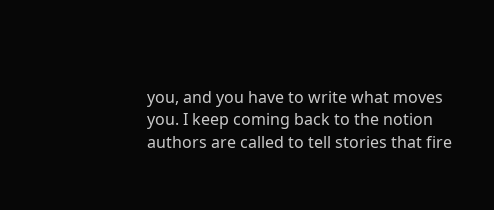you, and you have to write what moves you. I keep coming back to the notion authors are called to tell stories that fire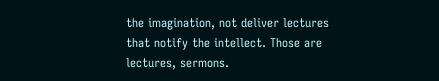the imagination, not deliver lectures that notify the intellect. Those are lectures, sermons.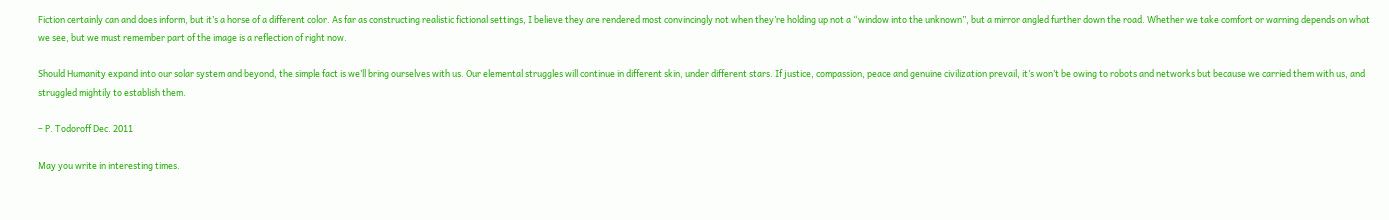Fiction certainly can and does inform, but it’s a horse of a different color. As far as constructing realistic fictional settings, I believe they are rendered most convincingly not when they’re holding up not a “window into the unknown”, but a mirror angled further down the road. Whether we take comfort or warning depends on what we see, but we must remember part of the image is a reflection of right now.

Should Humanity expand into our solar system and beyond, the simple fact is we’ll bring ourselves with us. Our elemental struggles will continue in different skin, under different stars. If justice, compassion, peace and genuine civilization prevail, it’s won’t be owing to robots and networks but because we carried them with us, and struggled mightily to establish them.

– P. Todoroff Dec. 2011

May you write in interesting times.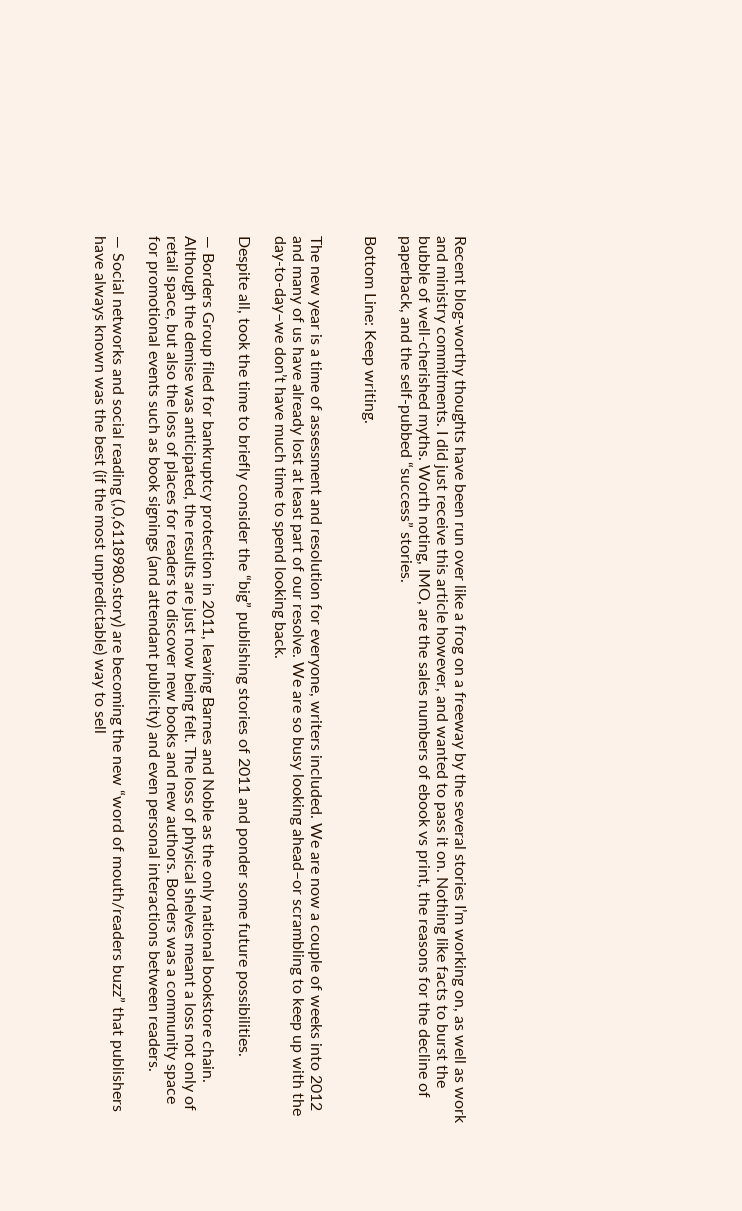Recent blog-worthy thoughts have been run over like a frog on a freeway by the several stories I’m working on, as well as work and ministry commitments. I did just receive this article however, and wanted to pass it on. Nothing like facts to burst the bubble of well-cherished myths. Worth noting, IMO, are the sales numbers of ebook vs print, the reasons for the decline of paperback, and the self-pubbed “success” stories.

Bottom Line: Keep writing.


The new year is a time of assessment and resolution for everyone, writers included. We are now a couple of weeks into 2012 and many of us have already lost at least part of our resolve. We are so busy looking ahead–or scrambling to keep up with the day-to-day–we don’t have much time to spend looking back.

Despite all, took the time to briefly consider the “big” publishing stories of 2011 and ponder some future possibilities.

— Borders Group filed for bankruptcy protection in 2011, leaving Barnes and Noble as the only national bookstore chain. Although the demise was anticipated, the results are just now being felt. The loss of physical shelves meant a loss not only of retail space, but also the loss of places for readers to discover new books and new authors. Borders was a community space for promotional events such as book signings (and attendant publicity) and even personal interactions between readers.

— Social networks and social reading (,0,6118980.story) are becoming the new “word of mouth/readers buzz” that publishers have always known was the best (if the most unpredictable) way to sell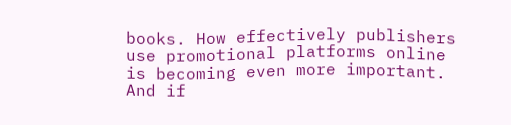books. How effectively publishers use promotional platforms online is becoming even more important. And if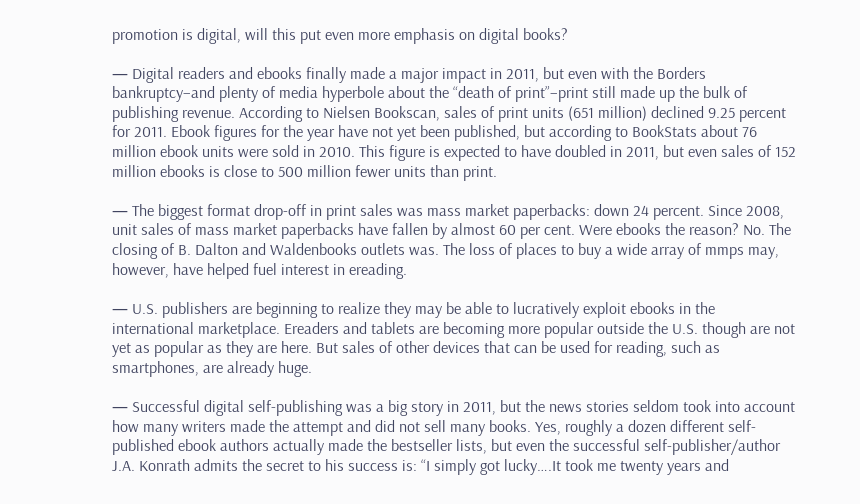promotion is digital, will this put even more emphasis on digital books?

— Digital readers and ebooks finally made a major impact in 2011, but even with the Borders bankruptcy–and plenty of media hyperbole about the “death of print”–print still made up the bulk of publishing revenue. According to Nielsen Bookscan, sales of print units (651 million) declined 9.25 percent for 2011. Ebook figures for the year have not yet been published, but according to BookStats about 76 million ebook units were sold in 2010. This figure is expected to have doubled in 2011, but even sales of 152 million ebooks is close to 500 million fewer units than print.

— The biggest format drop-off in print sales was mass market paperbacks: down 24 percent. Since 2008, unit sales of mass market paperbacks have fallen by almost 60 per cent. Were ebooks the reason? No. The closing of B. Dalton and Waldenbooks outlets was. The loss of places to buy a wide array of mmps may, however, have helped fuel interest in ereading.

— U.S. publishers are beginning to realize they may be able to lucratively exploit ebooks in the international marketplace. Ereaders and tablets are becoming more popular outside the U.S. though are not yet as popular as they are here. But sales of other devices that can be used for reading, such as smartphones, are already huge.

— Successful digital self-publishing was a big story in 2011, but the news stories seldom took into account how many writers made the attempt and did not sell many books. Yes, roughly a dozen different self-published ebook authors actually made the bestseller lists, but even the successful self-publisher/author J.A. Konrath admits the secret to his success is: “I simply got lucky….It took me twenty years and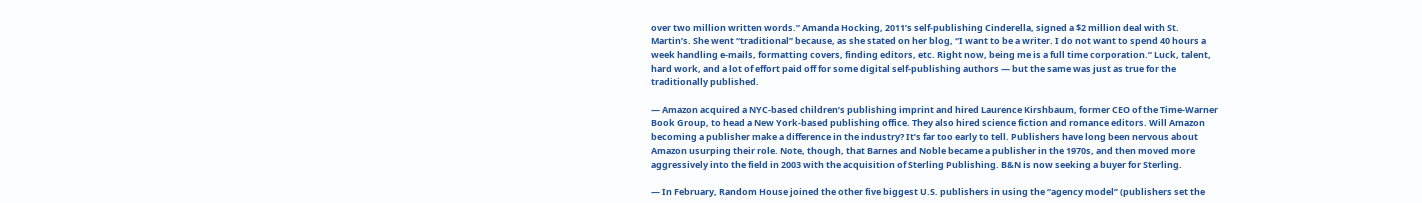over two million written words.” Amanda Hocking, 2011’s self-publishing Cinderella, signed a $2 million deal with St. Martin’s. She went “traditional” because, as she stated on her blog, “I want to be a writer. I do not want to spend 40 hours a week handling e-mails, formatting covers, finding editors, etc. Right now, being me is a full time corporation.” Luck, talent, hard work, and a lot of effort paid off for some digital self-publishing authors — but the same was just as true for the traditionally published.

— Amazon acquired a NYC-based children’s publishing imprint and hired Laurence Kirshbaum, former CEO of the Time-Warner Book Group, to head a New York-based publishing office. They also hired science fiction and romance editors. Will Amazon becoming a publisher make a difference in the industry? It’s far too early to tell. Publishers have long been nervous about Amazon usurping their role. Note, though, that Barnes and Noble became a publisher in the 1970s, and then moved more aggressively into the field in 2003 with the acquisition of Sterling Publishing. B&N is now seeking a buyer for Sterling.

— In February, Random House joined the other five biggest U.S. publishers in using the “agency model” (publishers set the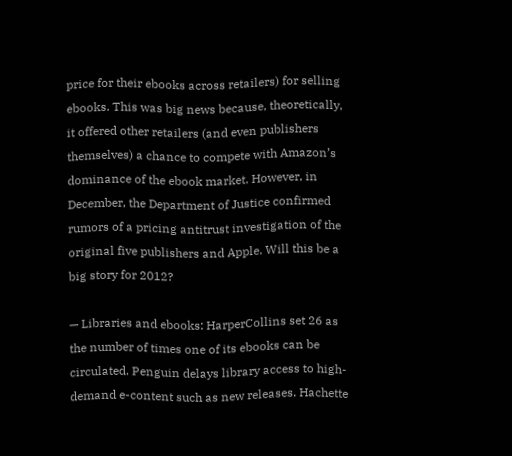price for their ebooks across retailers) for selling ebooks. This was big news because, theoretically, it offered other retailers (and even publishers themselves) a chance to compete with Amazon’s dominance of the ebook market. However, in December, the Department of Justice confirmed rumors of a pricing antitrust investigation of the original five publishers and Apple. Will this be a big story for 2012?

— Libraries and ebooks: HarperCollins set 26 as the number of times one of its ebooks can be circulated. Penguin delays library access to high-demand e-content such as new releases. Hachette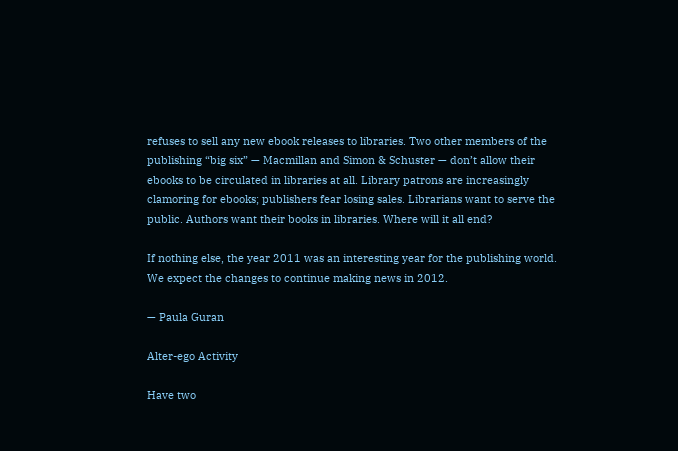refuses to sell any new ebook releases to libraries. Two other members of the publishing “big six” — Macmillan and Simon & Schuster — don’t allow their ebooks to be circulated in libraries at all. Library patrons are increasingly clamoring for ebooks; publishers fear losing sales. Librarians want to serve the public. Authors want their books in libraries. Where will it all end?

If nothing else, the year 2011 was an interesting year for the publishing world. We expect the changes to continue making news in 2012.

— Paula Guran

Alter-ego Activity

Have two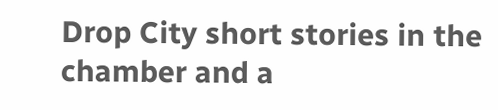Drop City short stories in the chamber and a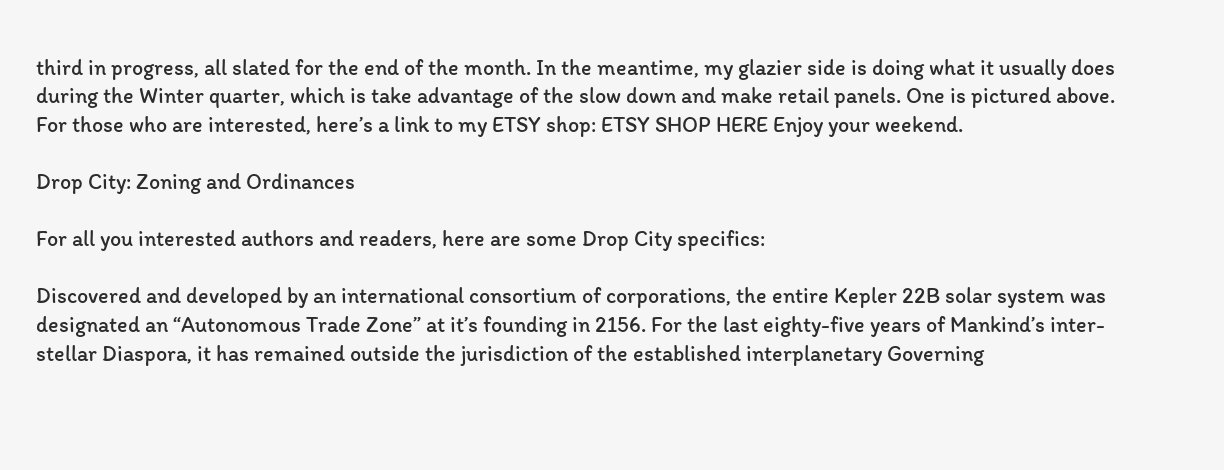third in progress, all slated for the end of the month. In the meantime, my glazier side is doing what it usually does during the Winter quarter, which is take advantage of the slow down and make retail panels. One is pictured above. For those who are interested, here’s a link to my ETSY shop: ETSY SHOP HERE Enjoy your weekend.

Drop City: Zoning and Ordinances

For all you interested authors and readers, here are some Drop City specifics:

Discovered and developed by an international consortium of corporations, the entire Kepler 22B solar system was designated an “Autonomous Trade Zone” at it’s founding in 2156. For the last eighty-five years of Mankind’s inter-stellar Diaspora, it has remained outside the jurisdiction of the established interplanetary Governing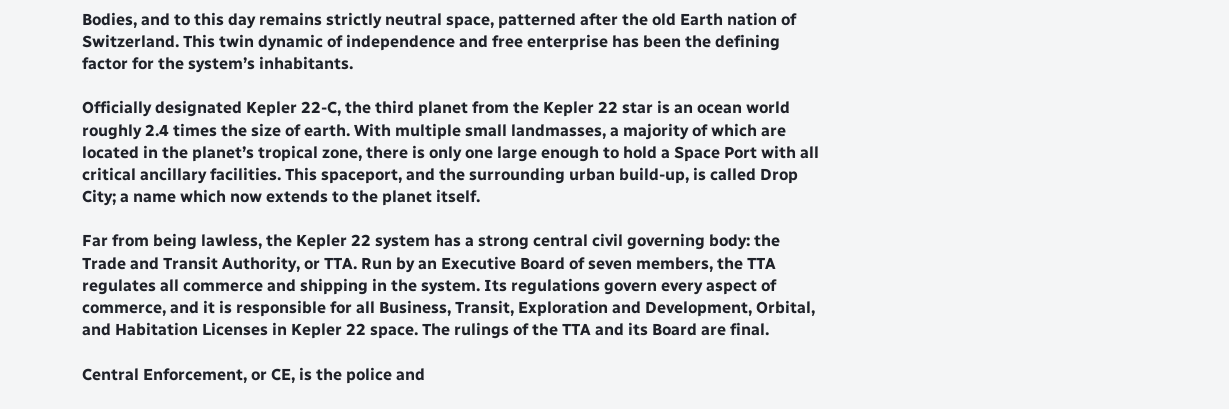Bodies, and to this day remains strictly neutral space, patterned after the old Earth nation of Switzerland. This twin dynamic of independence and free enterprise has been the defining factor for the system’s inhabitants.

Officially designated Kepler 22-C, the third planet from the Kepler 22 star is an ocean world roughly 2.4 times the size of earth. With multiple small landmasses, a majority of which are located in the planet’s tropical zone, there is only one large enough to hold a Space Port with all critical ancillary facilities. This spaceport, and the surrounding urban build-up, is called Drop City; a name which now extends to the planet itself.

Far from being lawless, the Kepler 22 system has a strong central civil governing body: the Trade and Transit Authority, or TTA. Run by an Executive Board of seven members, the TTA regulates all commerce and shipping in the system. Its regulations govern every aspect of commerce, and it is responsible for all Business, Transit, Exploration and Development, Orbital, and Habitation Licenses in Kepler 22 space. The rulings of the TTA and its Board are final.

Central Enforcement, or CE, is the police and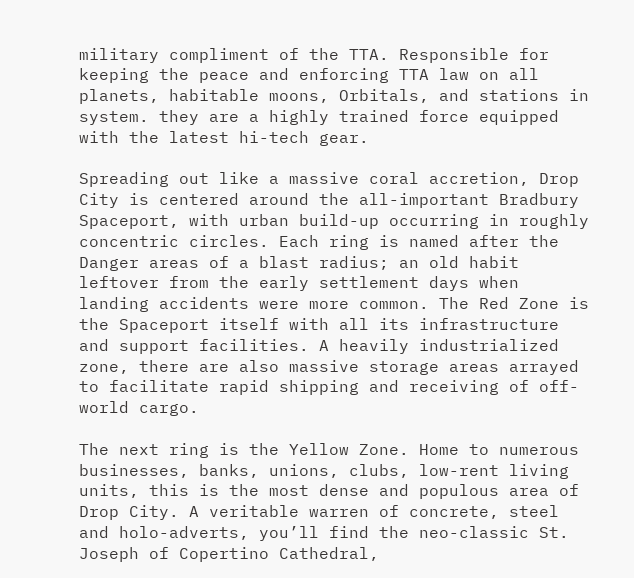military compliment of the TTA. Responsible for keeping the peace and enforcing TTA law on all planets, habitable moons, Orbitals, and stations in system. they are a highly trained force equipped with the latest hi-tech gear.

Spreading out like a massive coral accretion, Drop City is centered around the all-important Bradbury Spaceport, with urban build-up occurring in roughly concentric circles. Each ring is named after the Danger areas of a blast radius; an old habit leftover from the early settlement days when landing accidents were more common. The Red Zone is the Spaceport itself with all its infrastructure and support facilities. A heavily industrialized zone, there are also massive storage areas arrayed to facilitate rapid shipping and receiving of off-world cargo.

The next ring is the Yellow Zone. Home to numerous businesses, banks, unions, clubs, low-rent living units, this is the most dense and populous area of Drop City. A veritable warren of concrete, steel and holo-adverts, you’ll find the neo-classic St. Joseph of Copertino Cathedral,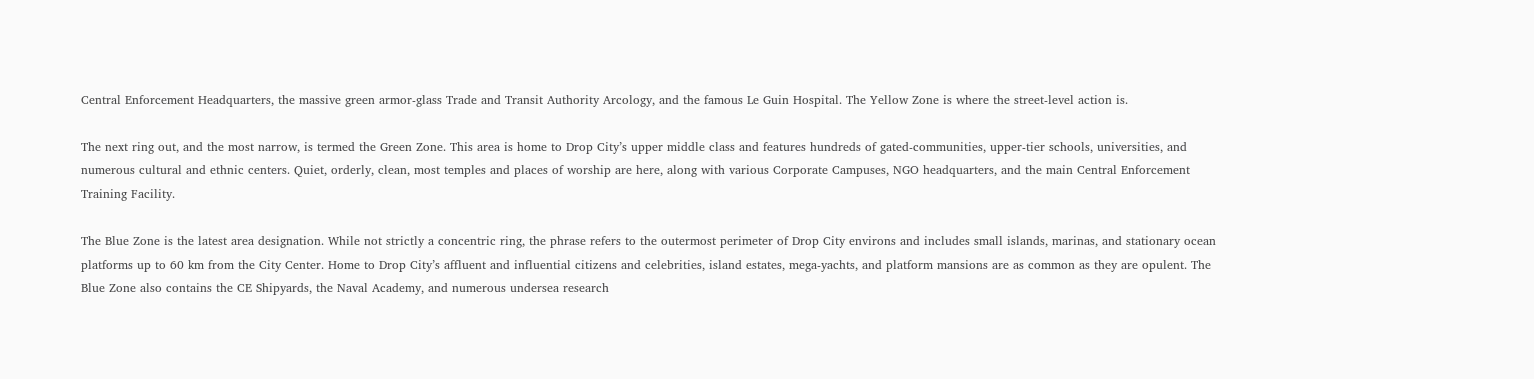Central Enforcement Headquarters, the massive green armor-glass Trade and Transit Authority Arcology, and the famous Le Guin Hospital. The Yellow Zone is where the street-level action is.

The next ring out, and the most narrow, is termed the Green Zone. This area is home to Drop City’s upper middle class and features hundreds of gated-communities, upper-tier schools, universities, and numerous cultural and ethnic centers. Quiet, orderly, clean, most temples and places of worship are here, along with various Corporate Campuses, NGO headquarters, and the main Central Enforcement Training Facility.

The Blue Zone is the latest area designation. While not strictly a concentric ring, the phrase refers to the outermost perimeter of Drop City environs and includes small islands, marinas, and stationary ocean platforms up to 60 km from the City Center. Home to Drop City’s affluent and influential citizens and celebrities, island estates, mega-yachts, and platform mansions are as common as they are opulent. The Blue Zone also contains the CE Shipyards, the Naval Academy, and numerous undersea research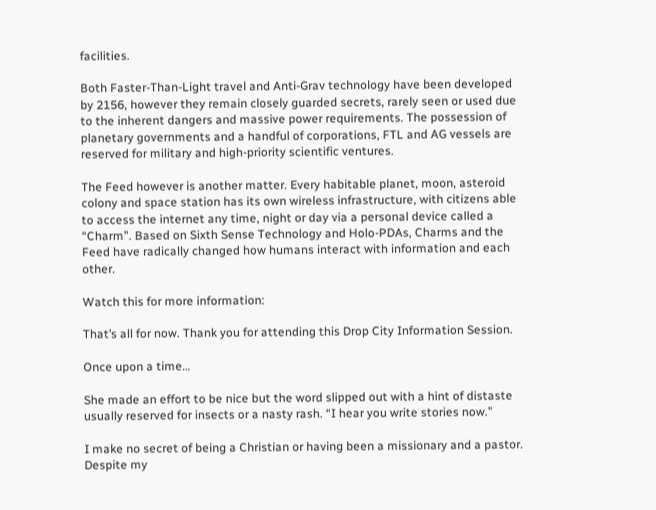facilities.

Both Faster-Than-Light travel and Anti-Grav technology have been developed by 2156, however they remain closely guarded secrets, rarely seen or used due to the inherent dangers and massive power requirements. The possession of planetary governments and a handful of corporations, FTL and AG vessels are reserved for military and high-priority scientific ventures.

The Feed however is another matter. Every habitable planet, moon, asteroid colony and space station has its own wireless infrastructure, with citizens able to access the internet any time, night or day via a personal device called a “Charm”. Based on Sixth Sense Technology and Holo-PDAs, Charms and the Feed have radically changed how humans interact with information and each other.

Watch this for more information:

That’s all for now. Thank you for attending this Drop City Information Session.

Once upon a time…

She made an effort to be nice but the word slipped out with a hint of distaste usually reserved for insects or a nasty rash. “I hear you write stories now.”

I make no secret of being a Christian or having been a missionary and a pastor. Despite my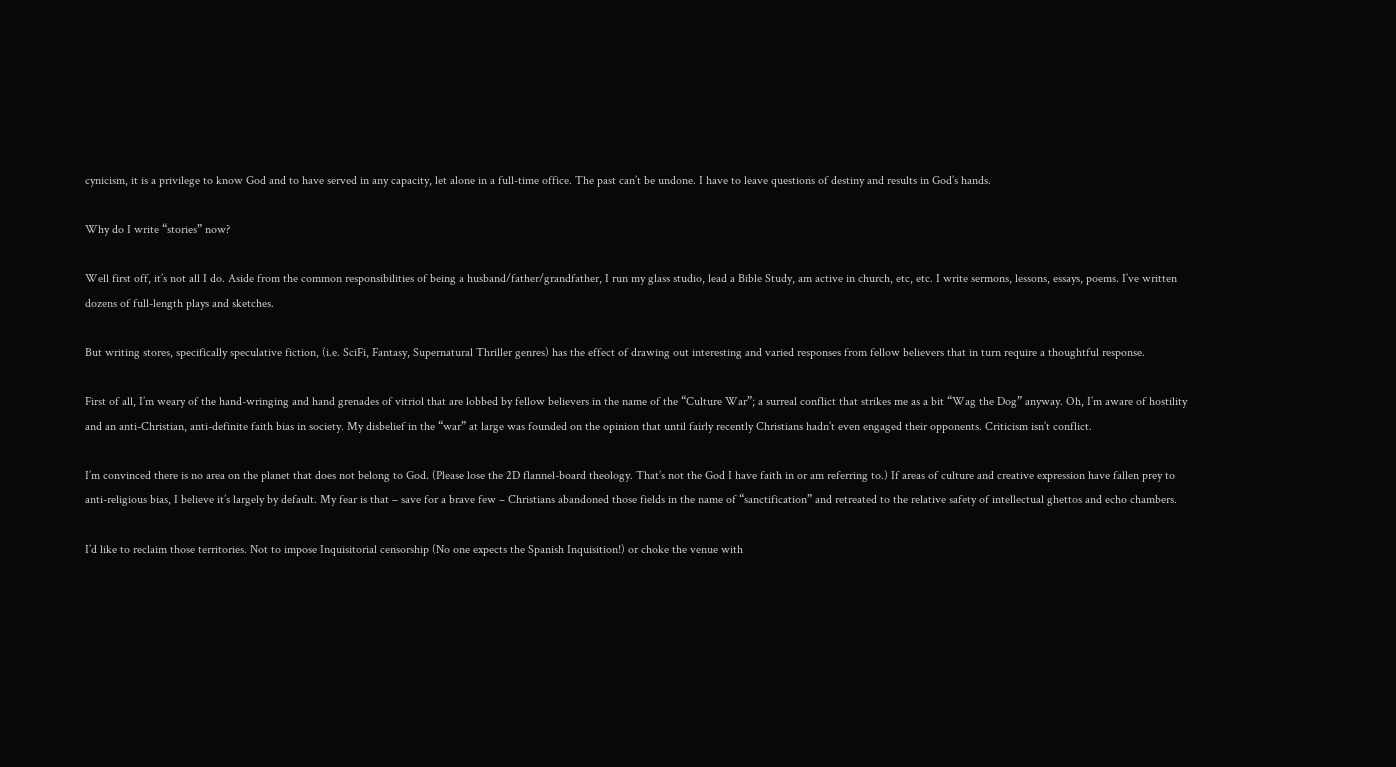cynicism, it is a privilege to know God and to have served in any capacity, let alone in a full-time office. The past can’t be undone. I have to leave questions of destiny and results in God’s hands.

Why do I write “stories” now?

Well first off, it’s not all I do. Aside from the common responsibilities of being a husband/father/grandfather, I run my glass studio, lead a Bible Study, am active in church, etc, etc. I write sermons, lessons, essays, poems. I’ve written dozens of full-length plays and sketches.

But writing stores, specifically speculative fiction, (i.e. SciFi, Fantasy, Supernatural Thriller genres) has the effect of drawing out interesting and varied responses from fellow believers that in turn require a thoughtful response.

First of all, I’m weary of the hand-wringing and hand grenades of vitriol that are lobbed by fellow believers in the name of the “Culture War”; a surreal conflict that strikes me as a bit “Wag the Dog” anyway. Oh, I’m aware of hostility and an anti-Christian, anti-definite faith bias in society. My disbelief in the “war” at large was founded on the opinion that until fairly recently Christians hadn’t even engaged their opponents. Criticism isn’t conflict.

I’m convinced there is no area on the planet that does not belong to God. (Please lose the 2D flannel-board theology. That’s not the God I have faith in or am referring to.) If areas of culture and creative expression have fallen prey to anti-religious bias, I believe it’s largely by default. My fear is that – save for a brave few – Christians abandoned those fields in the name of “sanctification” and retreated to the relative safety of intellectual ghettos and echo chambers.

I’d like to reclaim those territories. Not to impose Inquisitorial censorship (No one expects the Spanish Inquisition!) or choke the venue with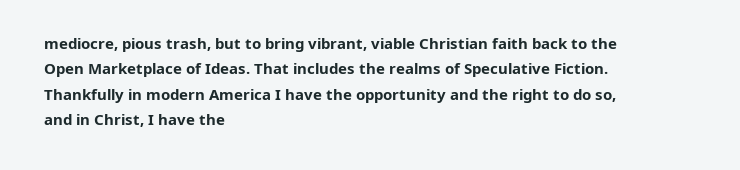mediocre, pious trash, but to bring vibrant, viable Christian faith back to the Open Marketplace of Ideas. That includes the realms of Speculative Fiction. Thankfully in modern America I have the opportunity and the right to do so, and in Christ, I have the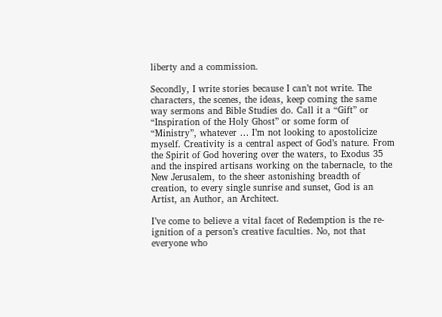liberty and a commission.

Secondly, I write stories because I can’t not write. The characters, the scenes, the ideas, keep coming the same way sermons and Bible Studies do. Call it a “Gift” or “Inspiration of the Holy Ghost” or some form of “Ministry”, whatever … I’m not looking to apostolicize myself. Creativity is a central aspect of God’s nature. From the Spirit of God hovering over the waters, to Exodus 35 and the inspired artisans working on the tabernacle, to the New Jerusalem, to the sheer astonishing breadth of creation, to every single sunrise and sunset, God is an Artist, an Author, an Architect.

I’ve come to believe a vital facet of Redemption is the re-ignition of a person’s creative faculties. No, not that everyone who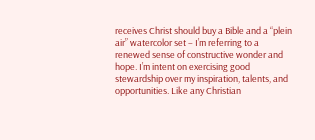receives Christ should buy a Bible and a “plein air” watercolor set – I’m referring to a renewed sense of constructive wonder and hope. I’m intent on exercising good stewardship over my inspiration, talents, and opportunities. Like any Christian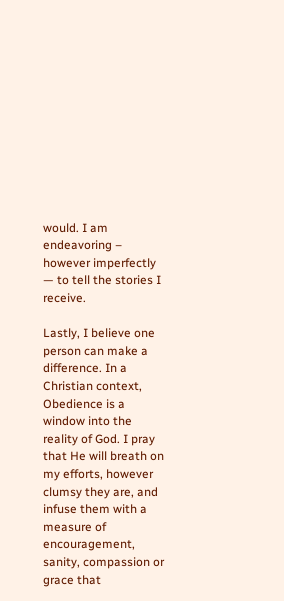would. I am endeavoring – however imperfectly — to tell the stories I receive.

Lastly, I believe one person can make a difference. In a Christian context, Obedience is a window into the reality of God. I pray that He will breath on my efforts, however clumsy they are, and infuse them with a measure of encouragement, sanity, compassion or grace that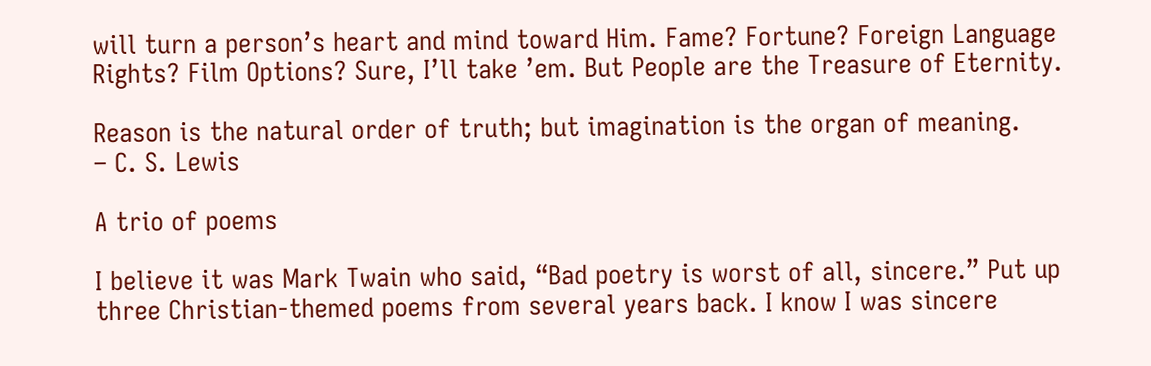will turn a person’s heart and mind toward Him. Fame? Fortune? Foreign Language Rights? Film Options? Sure, I’ll take ’em. But People are the Treasure of Eternity.

Reason is the natural order of truth; but imagination is the organ of meaning.
– C. S. Lewis

A trio of poems

I believe it was Mark Twain who said, “Bad poetry is worst of all, sincere.” Put up three Christian-themed poems from several years back. I know I was sincere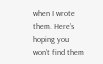when I wrote them. Here’s hoping you won’t find them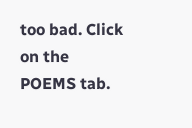too bad. Click on the POEMS tab.